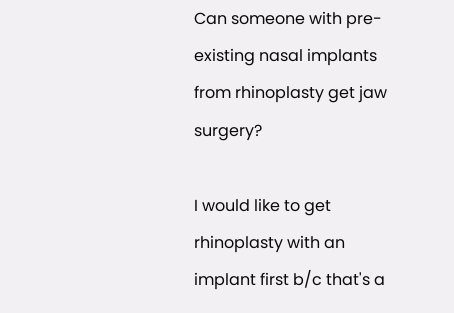Can someone with pre-existing nasal implants from rhinoplasty get jaw surgery?

I would like to get rhinoplasty with an implant first b/c that's a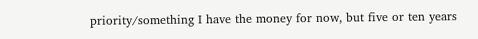priority/something I have the money for now, but five or ten years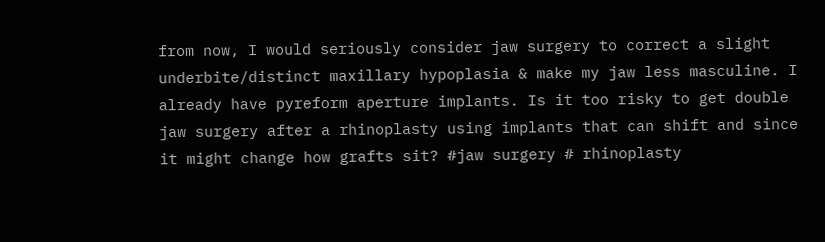from now, I would seriously consider jaw surgery to correct a slight underbite/distinct maxillary hypoplasia & make my jaw less masculine. I already have pyreform aperture implants. Is it too risky to get double jaw surgery after a rhinoplasty using implants that can shift and since it might change how grafts sit? #jaw surgery # rhinoplasty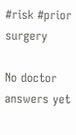#risk #prior surgery

No doctor answers yet